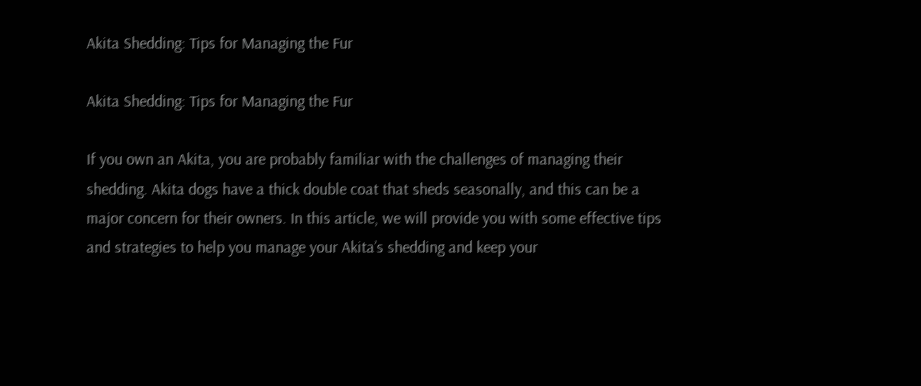Akita Shedding: Tips for Managing the Fur

Akita Shedding: Tips for Managing the Fur

If you own an Akita, you are probably familiar with the challenges of managing their shedding. Akita dogs have a thick double coat that sheds seasonally, and this can be a major concern for their owners. In this article, we will provide you with some effective tips and strategies to help you manage your Akita’s shedding and keep your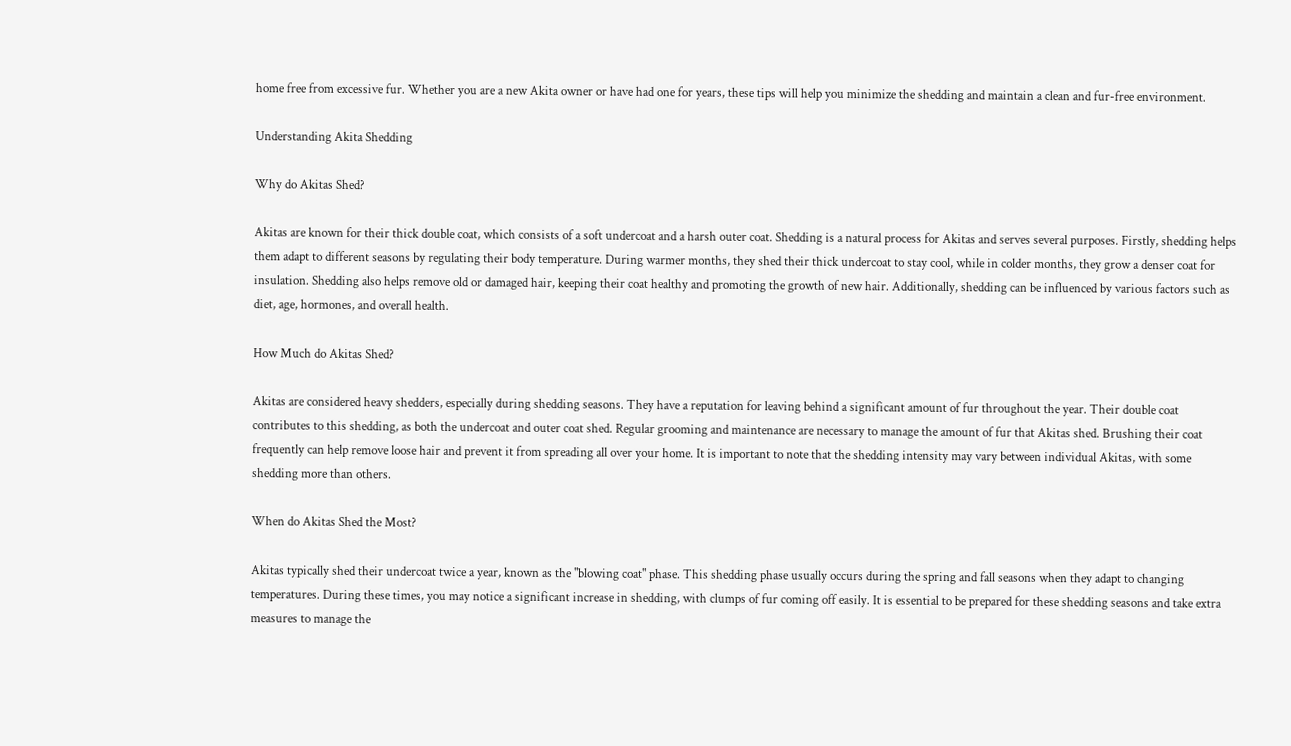home free from excessive fur. Whether you are a new Akita owner or have had one for years, these tips will help you minimize the shedding and maintain a clean and fur-free environment.

Understanding Akita Shedding

Why do Akitas Shed?

Akitas are known for their thick double coat, which consists of a soft undercoat and a harsh outer coat. Shedding is a natural process for Akitas and serves several purposes. Firstly, shedding helps them adapt to different seasons by regulating their body temperature. During warmer months, they shed their thick undercoat to stay cool, while in colder months, they grow a denser coat for insulation. Shedding also helps remove old or damaged hair, keeping their coat healthy and promoting the growth of new hair. Additionally, shedding can be influenced by various factors such as diet, age, hormones, and overall health.

How Much do Akitas Shed?

Akitas are considered heavy shedders, especially during shedding seasons. They have a reputation for leaving behind a significant amount of fur throughout the year. Their double coat contributes to this shedding, as both the undercoat and outer coat shed. Regular grooming and maintenance are necessary to manage the amount of fur that Akitas shed. Brushing their coat frequently can help remove loose hair and prevent it from spreading all over your home. It is important to note that the shedding intensity may vary between individual Akitas, with some shedding more than others.

When do Akitas Shed the Most?

Akitas typically shed their undercoat twice a year, known as the "blowing coat" phase. This shedding phase usually occurs during the spring and fall seasons when they adapt to changing temperatures. During these times, you may notice a significant increase in shedding, with clumps of fur coming off easily. It is essential to be prepared for these shedding seasons and take extra measures to manage the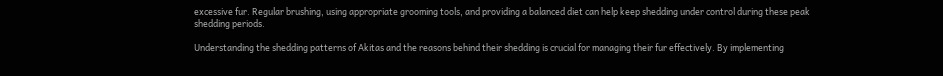excessive fur. Regular brushing, using appropriate grooming tools, and providing a balanced diet can help keep shedding under control during these peak shedding periods.

Understanding the shedding patterns of Akitas and the reasons behind their shedding is crucial for managing their fur effectively. By implementing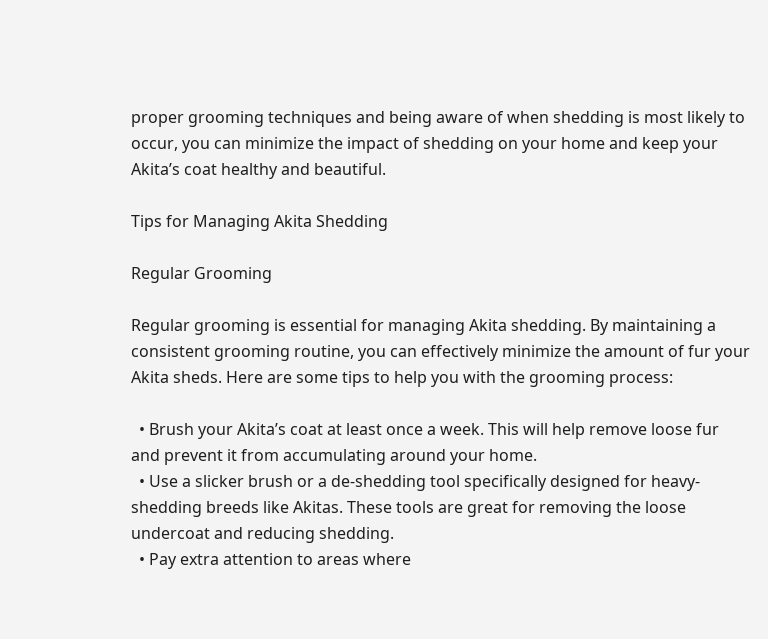proper grooming techniques and being aware of when shedding is most likely to occur, you can minimize the impact of shedding on your home and keep your Akita’s coat healthy and beautiful.

Tips for Managing Akita Shedding

Regular Grooming

Regular grooming is essential for managing Akita shedding. By maintaining a consistent grooming routine, you can effectively minimize the amount of fur your Akita sheds. Here are some tips to help you with the grooming process:

  • Brush your Akita’s coat at least once a week. This will help remove loose fur and prevent it from accumulating around your home.
  • Use a slicker brush or a de-shedding tool specifically designed for heavy-shedding breeds like Akitas. These tools are great for removing the loose undercoat and reducing shedding.
  • Pay extra attention to areas where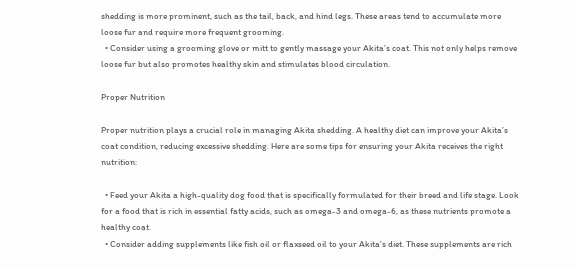shedding is more prominent, such as the tail, back, and hind legs. These areas tend to accumulate more loose fur and require more frequent grooming.
  • Consider using a grooming glove or mitt to gently massage your Akita’s coat. This not only helps remove loose fur but also promotes healthy skin and stimulates blood circulation.

Proper Nutrition

Proper nutrition plays a crucial role in managing Akita shedding. A healthy diet can improve your Akita’s coat condition, reducing excessive shedding. Here are some tips for ensuring your Akita receives the right nutrition:

  • Feed your Akita a high-quality dog food that is specifically formulated for their breed and life stage. Look for a food that is rich in essential fatty acids, such as omega-3 and omega-6, as these nutrients promote a healthy coat.
  • Consider adding supplements like fish oil or flaxseed oil to your Akita’s diet. These supplements are rich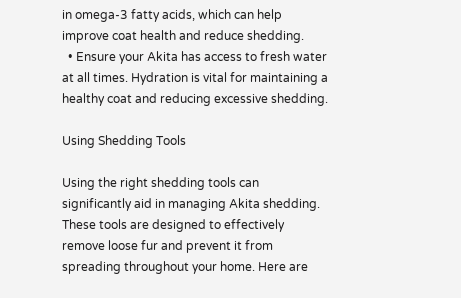in omega-3 fatty acids, which can help improve coat health and reduce shedding.
  • Ensure your Akita has access to fresh water at all times. Hydration is vital for maintaining a healthy coat and reducing excessive shedding.

Using Shedding Tools

Using the right shedding tools can significantly aid in managing Akita shedding. These tools are designed to effectively remove loose fur and prevent it from spreading throughout your home. Here are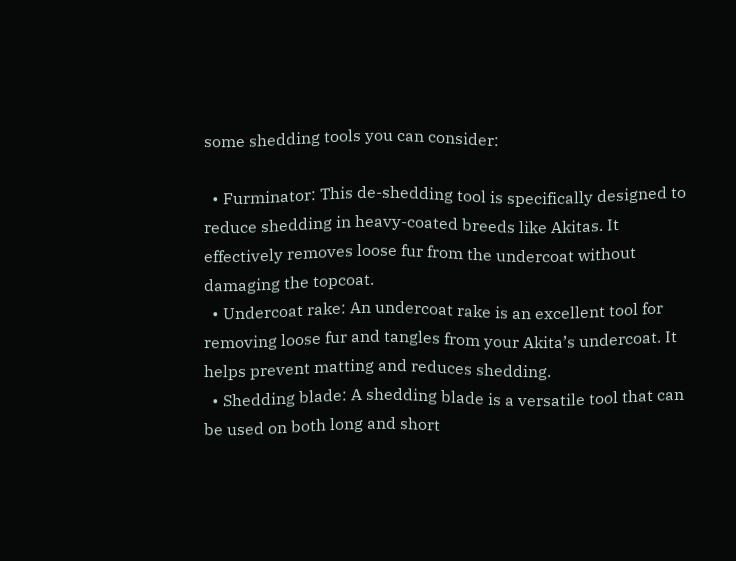some shedding tools you can consider:

  • Furminator: This de-shedding tool is specifically designed to reduce shedding in heavy-coated breeds like Akitas. It effectively removes loose fur from the undercoat without damaging the topcoat.
  • Undercoat rake: An undercoat rake is an excellent tool for removing loose fur and tangles from your Akita’s undercoat. It helps prevent matting and reduces shedding.
  • Shedding blade: A shedding blade is a versatile tool that can be used on both long and short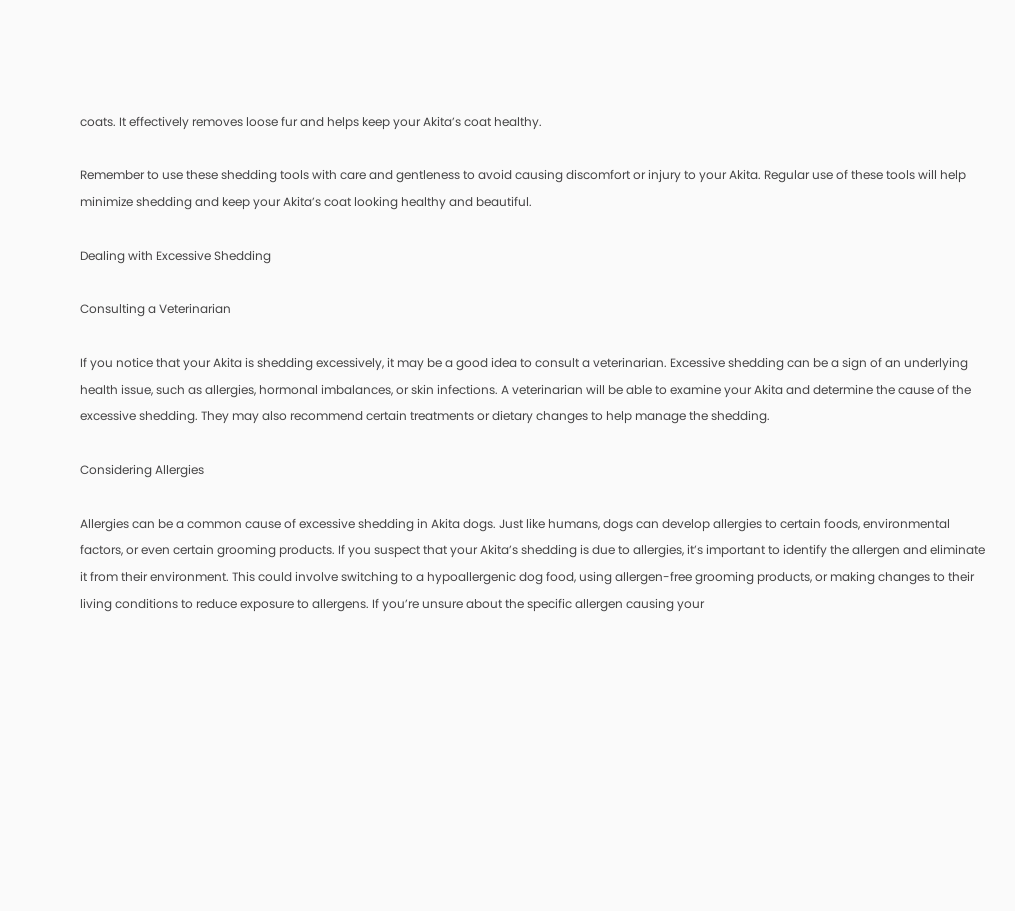coats. It effectively removes loose fur and helps keep your Akita’s coat healthy.

Remember to use these shedding tools with care and gentleness to avoid causing discomfort or injury to your Akita. Regular use of these tools will help minimize shedding and keep your Akita’s coat looking healthy and beautiful.

Dealing with Excessive Shedding

Consulting a Veterinarian

If you notice that your Akita is shedding excessively, it may be a good idea to consult a veterinarian. Excessive shedding can be a sign of an underlying health issue, such as allergies, hormonal imbalances, or skin infections. A veterinarian will be able to examine your Akita and determine the cause of the excessive shedding. They may also recommend certain treatments or dietary changes to help manage the shedding.

Considering Allergies

Allergies can be a common cause of excessive shedding in Akita dogs. Just like humans, dogs can develop allergies to certain foods, environmental factors, or even certain grooming products. If you suspect that your Akita’s shedding is due to allergies, it’s important to identify the allergen and eliminate it from their environment. This could involve switching to a hypoallergenic dog food, using allergen-free grooming products, or making changes to their living conditions to reduce exposure to allergens. If you’re unsure about the specific allergen causing your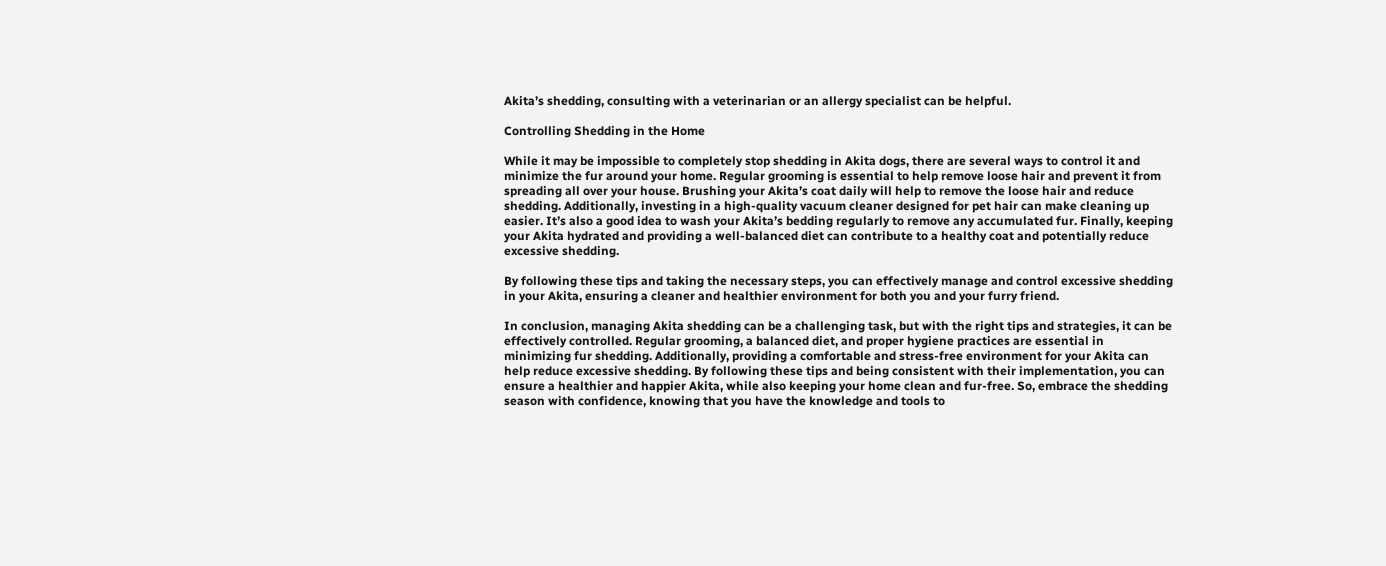Akita’s shedding, consulting with a veterinarian or an allergy specialist can be helpful.

Controlling Shedding in the Home

While it may be impossible to completely stop shedding in Akita dogs, there are several ways to control it and minimize the fur around your home. Regular grooming is essential to help remove loose hair and prevent it from spreading all over your house. Brushing your Akita’s coat daily will help to remove the loose hair and reduce shedding. Additionally, investing in a high-quality vacuum cleaner designed for pet hair can make cleaning up easier. It’s also a good idea to wash your Akita’s bedding regularly to remove any accumulated fur. Finally, keeping your Akita hydrated and providing a well-balanced diet can contribute to a healthy coat and potentially reduce excessive shedding.

By following these tips and taking the necessary steps, you can effectively manage and control excessive shedding in your Akita, ensuring a cleaner and healthier environment for both you and your furry friend.

In conclusion, managing Akita shedding can be a challenging task, but with the right tips and strategies, it can be effectively controlled. Regular grooming, a balanced diet, and proper hygiene practices are essential in minimizing fur shedding. Additionally, providing a comfortable and stress-free environment for your Akita can help reduce excessive shedding. By following these tips and being consistent with their implementation, you can ensure a healthier and happier Akita, while also keeping your home clean and fur-free. So, embrace the shedding season with confidence, knowing that you have the knowledge and tools to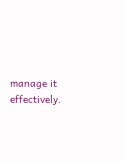manage it effectively.